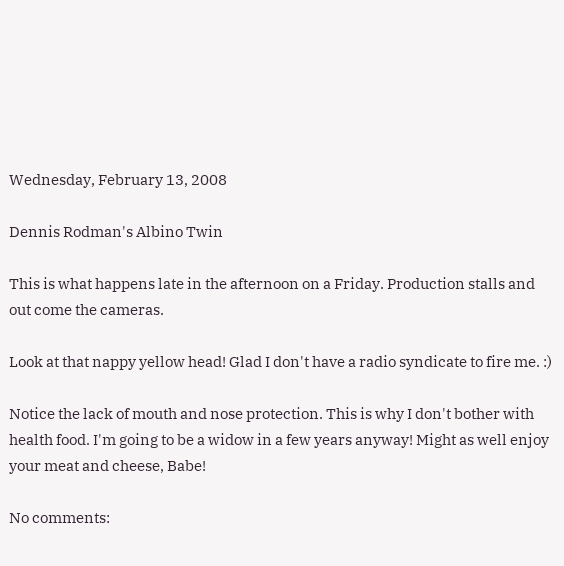Wednesday, February 13, 2008

Dennis Rodman's Albino Twin

This is what happens late in the afternoon on a Friday. Production stalls and out come the cameras.

Look at that nappy yellow head! Glad I don't have a radio syndicate to fire me. :)

Notice the lack of mouth and nose protection. This is why I don't bother with health food. I'm going to be a widow in a few years anyway! Might as well enjoy your meat and cheese, Babe!

No comments: